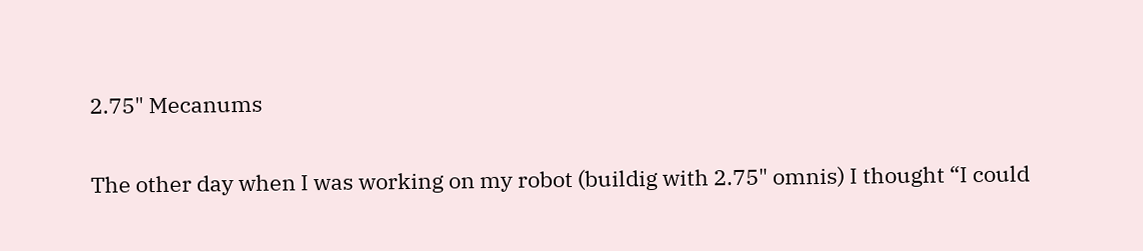2.75" Mecanums

The other day when I was working on my robot (buildig with 2.75" omnis) I thought “I could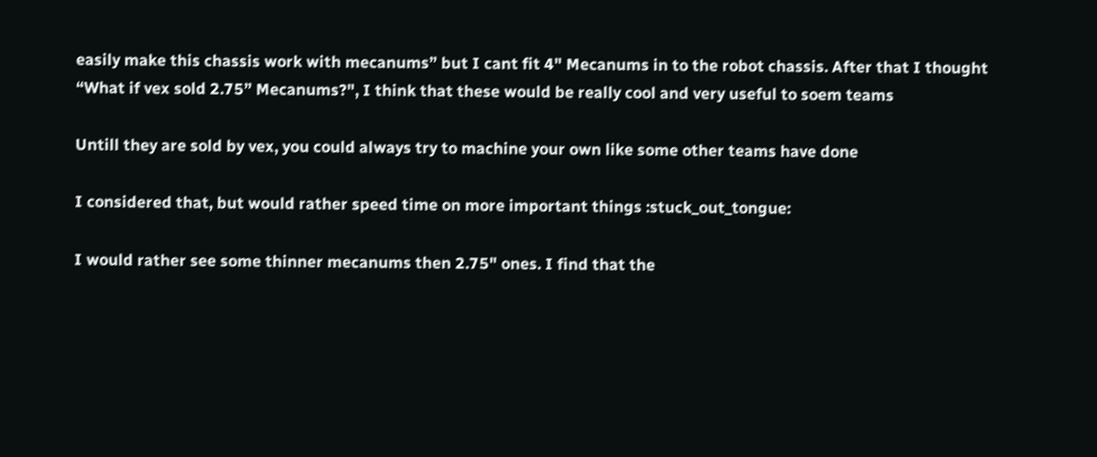easily make this chassis work with mecanums” but I cant fit 4" Mecanums in to the robot chassis. After that I thought “What if vex sold 2.75” Mecanums?", I think that these would be really cool and very useful to soem teams

Untill they are sold by vex, you could always try to machine your own like some other teams have done

I considered that, but would rather speed time on more important things :stuck_out_tongue:

I would rather see some thinner mecanums then 2.75" ones. I find that the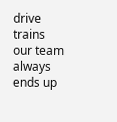drive trains our team always ends up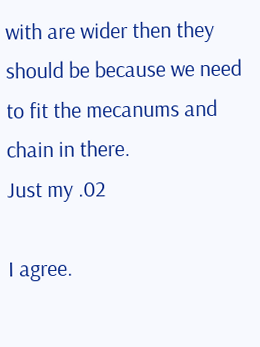with are wider then they should be because we need to fit the mecanums and chain in there.
Just my .02

I agree.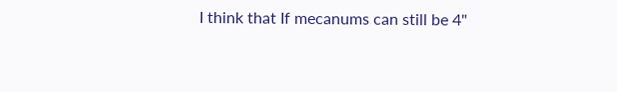I think that If mecanums can still be 4"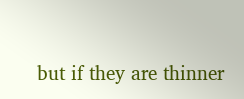but if they are thinner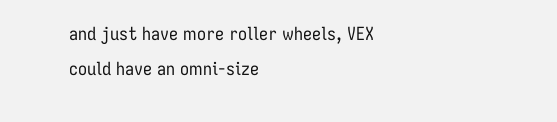and just have more roller wheels, VEX could have an omni-size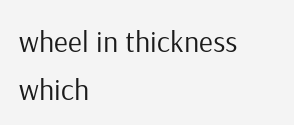wheel in thickness which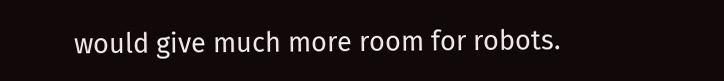would give much more room for robots.